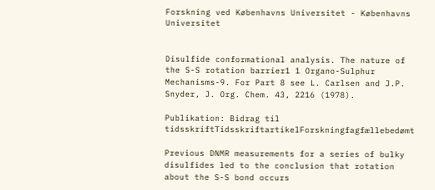Forskning ved Københavns Universitet - Københavns Universitet


Disulfide conformational analysis. The nature of the S-S rotation barrier1 1 Organo-Sulphur Mechanisms-9. For Part 8 see L. Carlsen and J.P. Snyder, J. Org. Chem. 43, 2216 (1978).

Publikation: Bidrag til tidsskriftTidsskriftartikelForskningfagfællebedømt

Previous DNMR measurements for a series of bulky disulfides led to the conclusion that rotation about the S-S bond occurs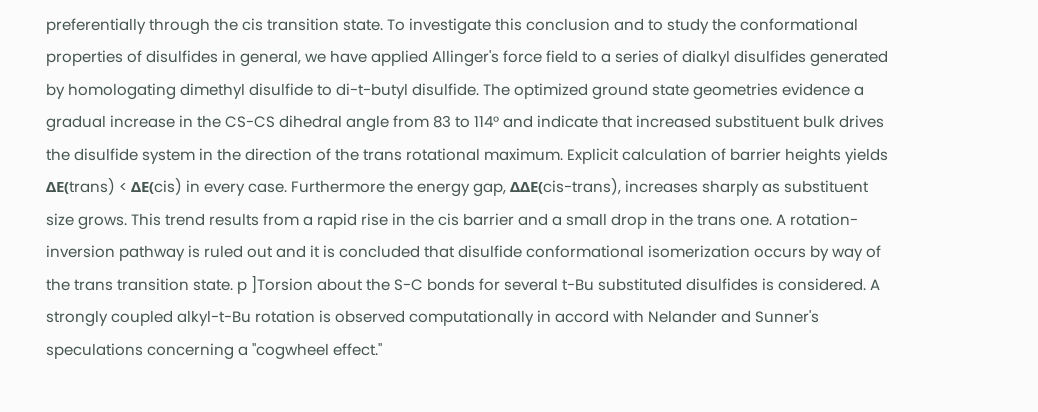preferentially through the cis transition state. To investigate this conclusion and to study the conformational properties of disulfides in general, we have applied Allinger's force field to a series of dialkyl disulfides generated by homologating dimethyl disulfide to di-t-butyl disulfide. The optimized ground state geometries evidence a gradual increase in the CS-CS dihedral angle from 83 to 114° and indicate that increased substituent bulk drives the disulfide system in the direction of the trans rotational maximum. Explicit calculation of barrier heights yields ΔE(trans) < ΔE(cis) in every case. Furthermore the energy gap, ΔΔE(cis-trans), increases sharply as substituent size grows. This trend results from a rapid rise in the cis barrier and a small drop in the trans one. A rotation-inversion pathway is ruled out and it is concluded that disulfide conformational isomerization occurs by way of the trans transition state. p ]Torsion about the S-C bonds for several t-Bu substituted disulfides is considered. A strongly coupled alkyl-t-Bu rotation is observed computationally in accord with Nelander and Sunner's speculations concerning a "cogwheel effect."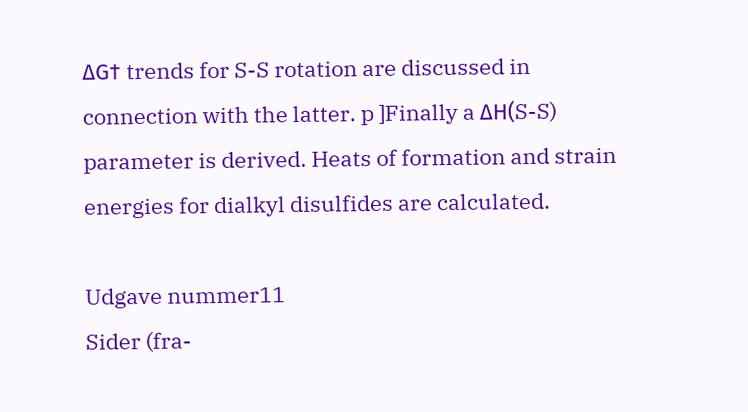ΔG† trends for S-S rotation are discussed in connection with the latter. p ]Finally a ΔH(S-S) parameter is derived. Heats of formation and strain energies for dialkyl disulfides are calculated.

Udgave nummer11
Sider (fra-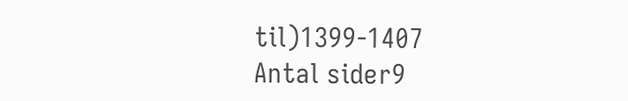til)1399-1407
Antal sider9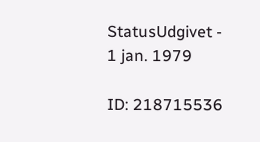StatusUdgivet - 1 jan. 1979

ID: 218715536